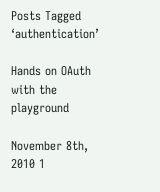Posts Tagged ‘authentication’

Hands on OAuth with the playground

November 8th, 2010 1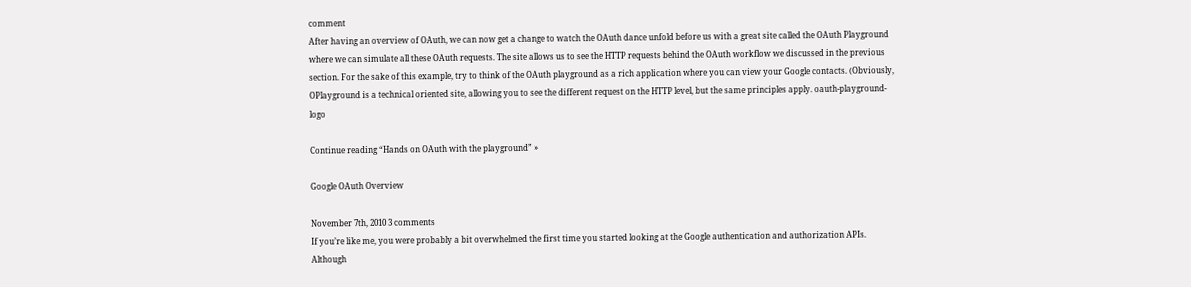comment
After having an overview of OAuth, we can now get a change to watch the OAuth dance unfold before us with a great site called the OAuth Playground where we can simulate all these OAuth requests. The site allows us to see the HTTP requests behind the OAuth workflow we discussed in the previous section. For the sake of this example, try to think of the OAuth playground as a rich application where you can view your Google contacts. (Obviously, OPlayground is a technical oriented site, allowing you to see the different request on the HTTP level, but the same principles apply. oauth-playground-logo

Continue reading “Hands on OAuth with the playground” »

Google OAuth Overview

November 7th, 2010 3 comments
If you’re like me, you were probably a bit overwhelmed the first time you started looking at the Google authentication and authorization APIs. Although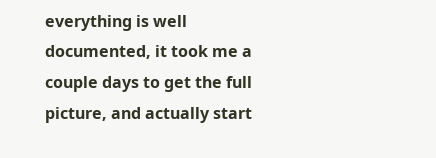everything is well documented, it took me a couple days to get the full picture, and actually start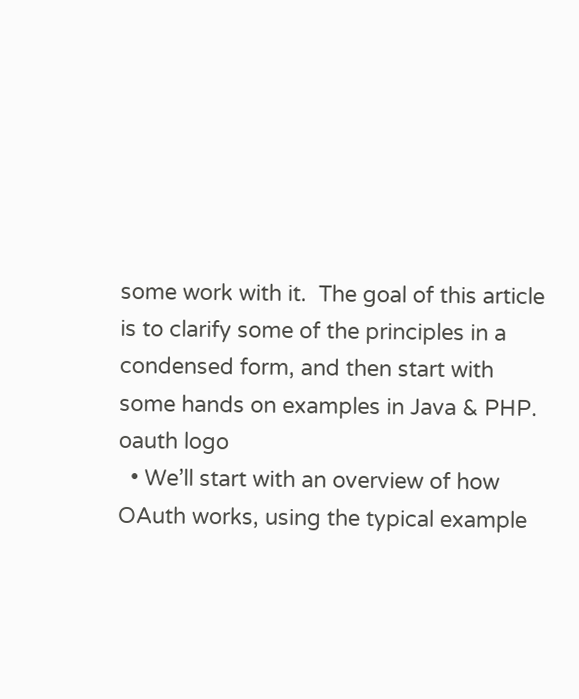some work with it.  The goal of this article is to clarify some of the principles in a condensed form, and then start with some hands on examples in Java & PHP. oauth logo
  • We’ll start with an overview of how OAuth works, using the typical example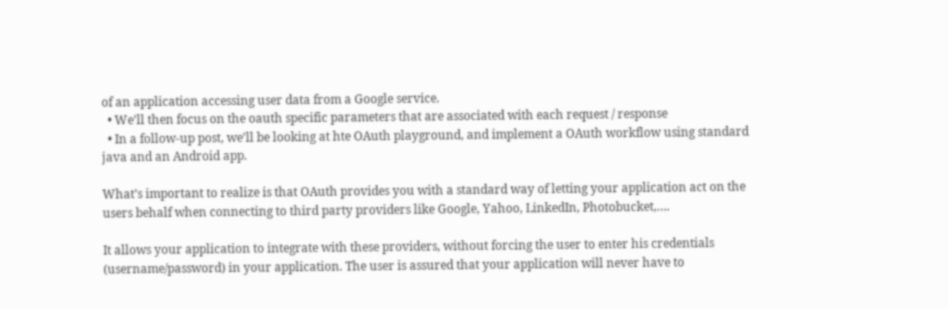of an application accessing user data from a Google service.
  • We’ll then focus on the oauth specific parameters that are associated with each request / response
  • In a follow-up post, we’ll be looking at hte OAuth playground, and implement a OAuth workflow using standard java and an Android app.

What’s important to realize is that OAuth provides you with a standard way of letting your application act on the users behalf when connecting to third party providers like Google, Yahoo, LinkedIn, Photobucket,….

It allows your application to integrate with these providers, without forcing the user to enter his credentials (username/password) in your application. The user is assured that your application will never have to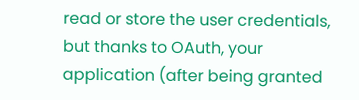read or store the user credentials, but thanks to OAuth, your application (after being granted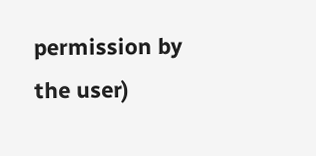permission by the user)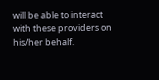will be able to interact with these providers on his/her behalf.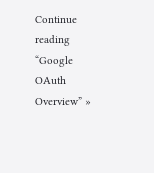Continue reading “Google OAuth Overview” »